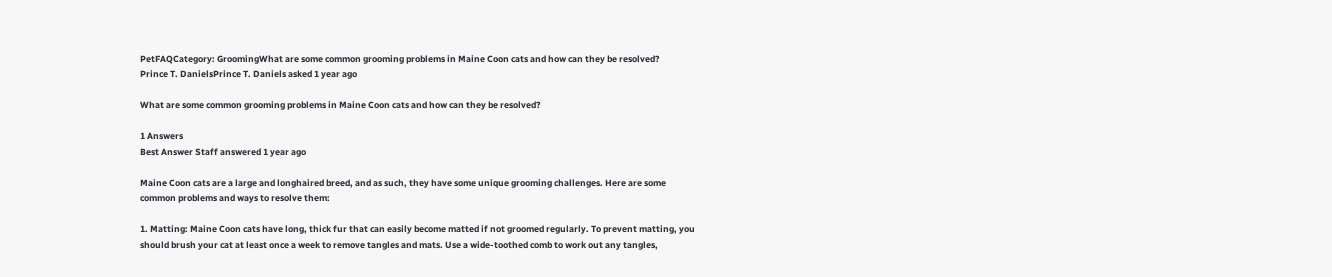PetFAQCategory: GroomingWhat are some common grooming problems in Maine Coon cats and how can they be resolved?
Prince T. DanielsPrince T. Daniels asked 1 year ago

What are some common grooming problems in Maine Coon cats and how can they be resolved?

1 Answers
Best Answer Staff answered 1 year ago

Maine Coon cats are a large and longhaired breed, and as such, they have some unique grooming challenges. Here are some common problems and ways to resolve them:

1. Matting: Maine Coon cats have long, thick fur that can easily become matted if not groomed regularly. To prevent matting, you should brush your cat at least once a week to remove tangles and mats. Use a wide-toothed comb to work out any tangles,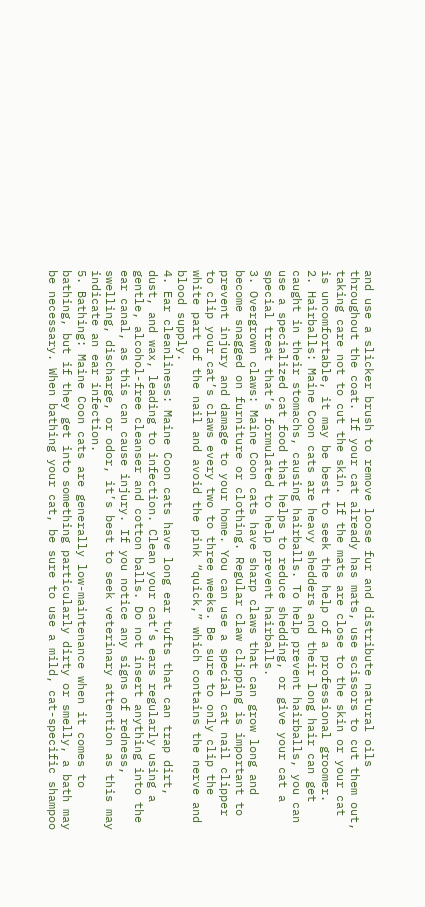and use a slicker brush to remove loose fur and distribute natural oils throughout the coat. If your cat already has mats, use scissors to cut them out, taking care not to cut the skin. If the mats are close to the skin or your cat is uncomfortable, it may be best to seek the help of a professional groomer.
2. Hairballs: Maine Coon cats are heavy shedders and their long hair can get caught in their stomachs, causing hairballs. To help prevent hairballs, you can use a specialized cat food that helps to reduce shedding, or give your cat a special treat that’s formulated to help prevent hairballs.
3. Overgrown claws: Maine Coon cats have sharp claws that can grow long and become snagged on furniture or clothing. Regular claw clipping is important to prevent injury and damage to your home. You can use a special cat nail clipper to clip your cat’s claws every two to three weeks. Be sure to only clip the white part of the nail and avoid the pink “quick,” which contains the nerve and blood supply.
4. Ear cleanliness: Maine Coon cats have long ear tufts that can trap dirt, dust, and wax, leading to infection. Clean your cat’s ears regularly using a gentle, alcohol-free cleanser and cotton balls. Do not insert anything into the ear canal, as this can cause injury. If you notice any signs of redness, swelling, discharge, or odor, it’s best to seek veterinary attention as this may indicate an ear infection.
5. Bathing: Maine Coon cats are generally low-maintenance when it comes to bathing, but if they get into something particularly dirty or smelly, a bath may be necessary. When bathing your cat, be sure to use a mild, cat-specific shampoo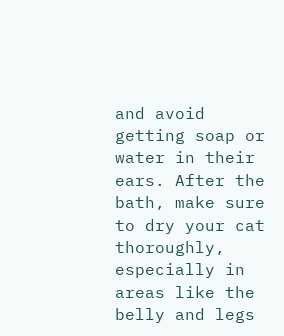and avoid getting soap or water in their ears. After the bath, make sure to dry your cat thoroughly, especially in areas like the belly and legs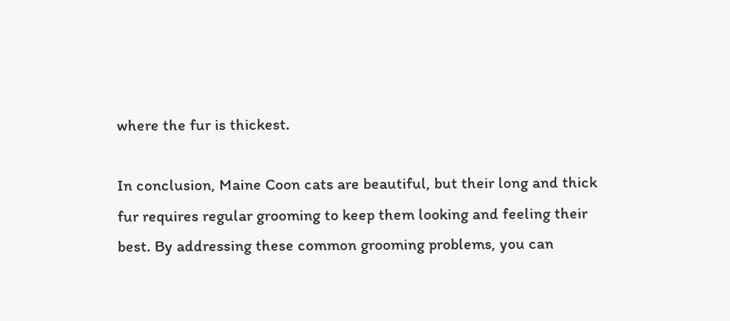where the fur is thickest.

In conclusion, Maine Coon cats are beautiful, but their long and thick fur requires regular grooming to keep them looking and feeling their best. By addressing these common grooming problems, you can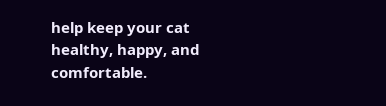help keep your cat healthy, happy, and comfortable.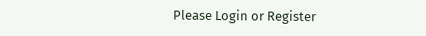Please Login or Register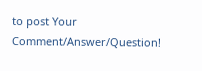to post Your Comment/Answer/Question!